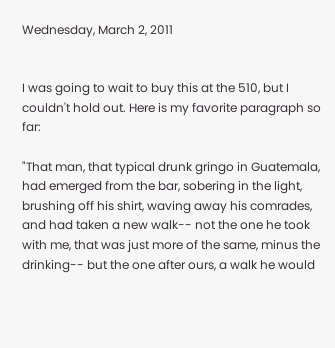Wednesday, March 2, 2011


I was going to wait to buy this at the 510, but I couldn't hold out. Here is my favorite paragraph so far:

"That man, that typical drunk gringo in Guatemala, had emerged from the bar, sobering in the light, brushing off his shirt, waving away his comrades, and had taken a new walk-- not the one he took with me, that was just more of the same, minus the drinking-- but the one after ours, a walk he would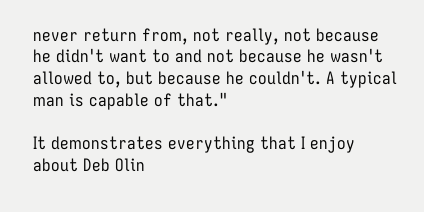never return from, not really, not because he didn't want to and not because he wasn't allowed to, but because he couldn't. A typical man is capable of that."

It demonstrates everything that I enjoy about Deb Olin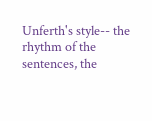Unferth's style-- the rhythm of the sentences, the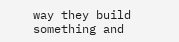way they build something and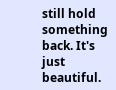still hold something back. It's just beautiful.